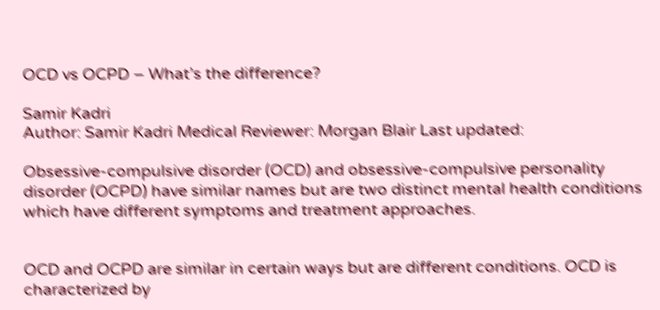OCD vs OCPD – What’s the difference?

Samir Kadri
Author: Samir Kadri Medical Reviewer: Morgan Blair Last updated:

Obsessive-compulsive disorder (OCD) and obsessive-compulsive personality disorder (OCPD) have similar names but are two distinct mental health conditions which have different symptoms and treatment approaches.


OCD and OCPD are similar in certain ways but are different conditions. OCD is characterized by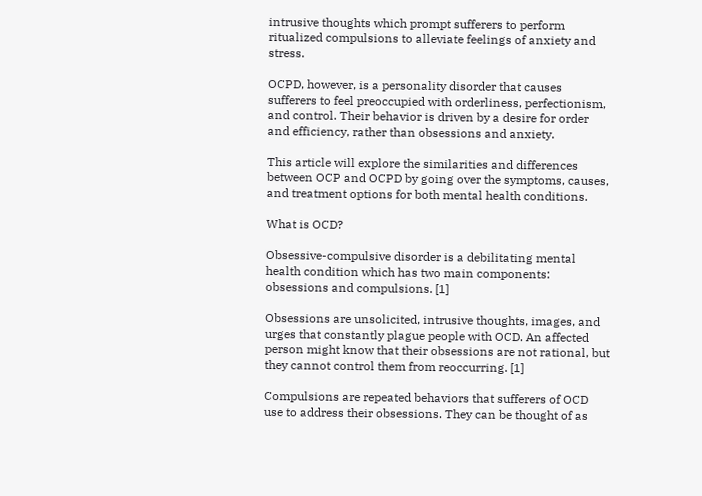intrusive thoughts which prompt sufferers to perform ritualized compulsions to alleviate feelings of anxiety and stress.

OCPD, however, is a personality disorder that causes sufferers to feel preoccupied with orderliness, perfectionism, and control. Their behavior is driven by a desire for order and efficiency, rather than obsessions and anxiety.

This article will explore the similarities and differences between OCP and OCPD by going over the symptoms, causes, and treatment options for both mental health conditions.

What is OCD?

Obsessive-compulsive disorder is a debilitating mental health condition which has two main components: obsessions and compulsions. [1]

Obsessions are unsolicited, intrusive thoughts, images, and urges that constantly plague people with OCD. An affected person might know that their obsessions are not rational, but they cannot control them from reoccurring. [1]

Compulsions are repeated behaviors that sufferers of OCD use to address their obsessions. They can be thought of as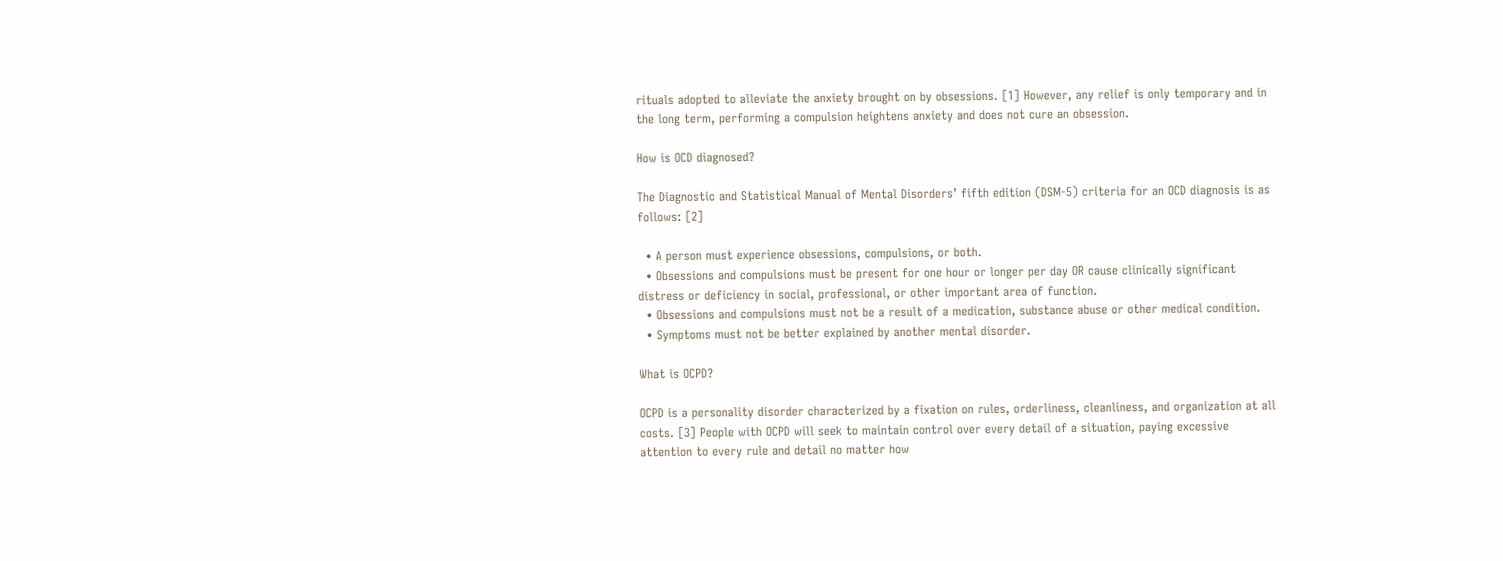rituals adopted to alleviate the anxiety brought on by obsessions. [1] However, any relief is only temporary and in the long term, performing a compulsion heightens anxiety and does not cure an obsession.

How is OCD diagnosed?

The Diagnostic and Statistical Manual of Mental Disorders’ fifth edition (DSM-5) criteria for an OCD diagnosis is as follows: [2]

  • A person must experience obsessions, compulsions, or both.
  • Obsessions and compulsions must be present for one hour or longer per day OR cause clinically significant distress or deficiency in social, professional, or other important area of function.
  • Obsessions and compulsions must not be a result of a medication, substance abuse or other medical condition.
  • Symptoms must not be better explained by another mental disorder.

What is OCPD?

OCPD is a personality disorder characterized by a fixation on rules, orderliness, cleanliness, and organization at all costs. [3] People with OCPD will seek to maintain control over every detail of a situation, paying excessive attention to every rule and detail no matter how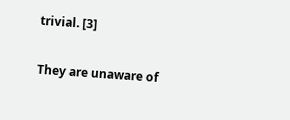trivial. [3]

They are unaware of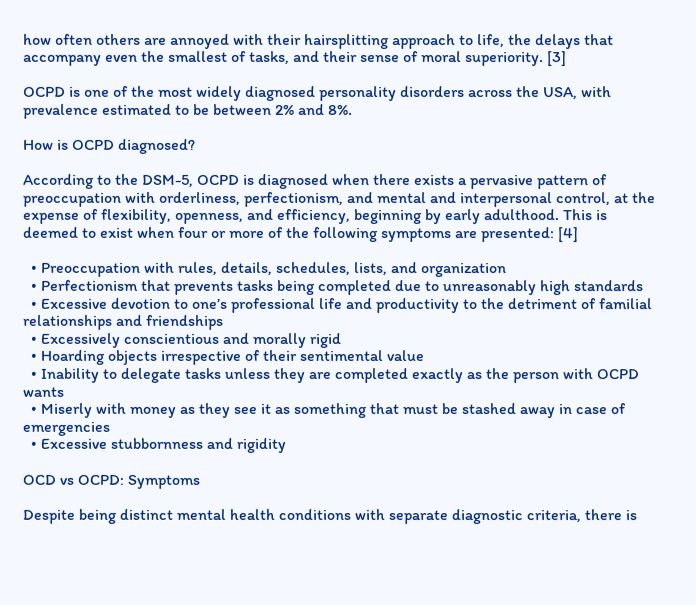how often others are annoyed with their hairsplitting approach to life, the delays that accompany even the smallest of tasks, and their sense of moral superiority. [3]

OCPD is one of the most widely diagnosed personality disorders across the USA, with prevalence estimated to be between 2% and 8%.

How is OCPD diagnosed?

According to the DSM-5, OCPD is diagnosed when there exists a pervasive pattern of preoccupation with orderliness, perfectionism, and mental and interpersonal control, at the expense of flexibility, openness, and efficiency, beginning by early adulthood. This is deemed to exist when four or more of the following symptoms are presented: [4]

  • Preoccupation with rules, details, schedules, lists, and organization
  • Perfectionism that prevents tasks being completed due to unreasonably high standards
  • Excessive devotion to one’s professional life and productivity to the detriment of familial relationships and friendships
  • Excessively conscientious and morally rigid
  • Hoarding objects irrespective of their sentimental value
  • Inability to delegate tasks unless they are completed exactly as the person with OCPD wants
  • Miserly with money as they see it as something that must be stashed away in case of emergencies
  • Excessive stubbornness and rigidity

OCD vs OCPD: Symptoms

Despite being distinct mental health conditions with separate diagnostic criteria, there is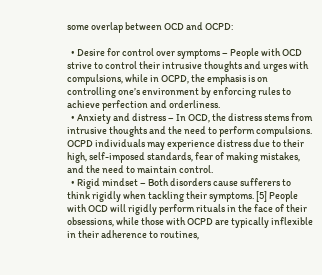some overlap between OCD and OCPD:

  • Desire for control over symptoms – People with OCD strive to control their intrusive thoughts and urges with compulsions, while in OCPD, the emphasis is on controlling one’s environment by enforcing rules to achieve perfection and orderliness.
  • Anxiety and distress – In OCD, the distress stems from intrusive thoughts and the need to perform compulsions. OCPD individuals may experience distress due to their high, self-imposed standards, fear of making mistakes, and the need to maintain control.
  • Rigid mindset – Both disorders cause sufferers to think rigidly when tackling their symptoms. [5] People with OCD will rigidly perform rituals in the face of their obsessions, while those with OCPD are typically inflexible in their adherence to routines,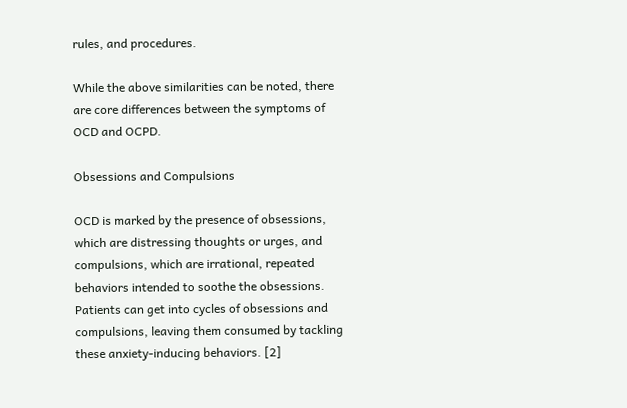rules, and procedures.

While the above similarities can be noted, there are core differences between the symptoms of OCD and OCPD.

Obsessions and Compulsions

OCD is marked by the presence of obsessions, which are distressing thoughts or urges, and compulsions, which are irrational, repeated behaviors intended to soothe the obsessions. Patients can get into cycles of obsessions and compulsions, leaving them consumed by tackling these anxiety-inducing behaviors. [2]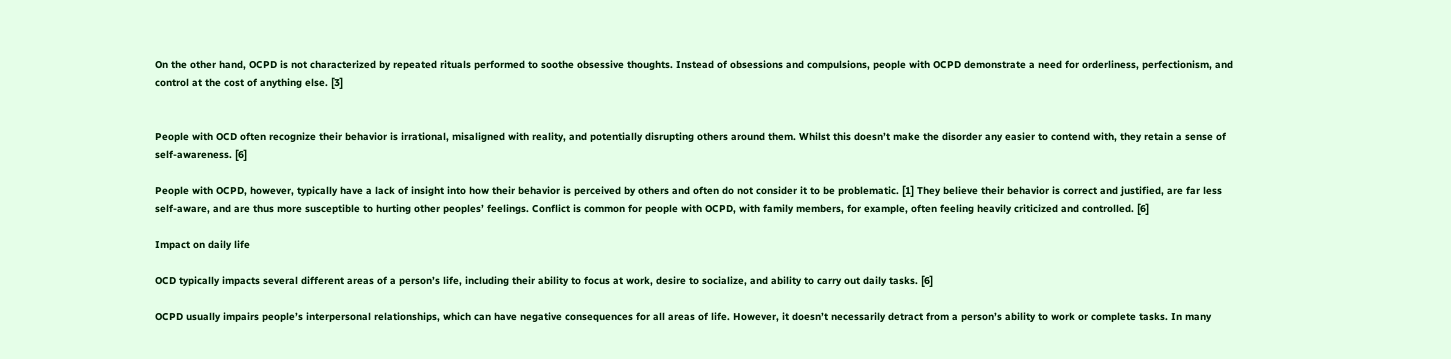On the other hand, OCPD is not characterized by repeated rituals performed to soothe obsessive thoughts. Instead of obsessions and compulsions, people with OCPD demonstrate a need for orderliness, perfectionism, and control at the cost of anything else. [3]


People with OCD often recognize their behavior is irrational, misaligned with reality, and potentially disrupting others around them. Whilst this doesn’t make the disorder any easier to contend with, they retain a sense of self-awareness. [6]

People with OCPD, however, typically have a lack of insight into how their behavior is perceived by others and often do not consider it to be problematic. [1] They believe their behavior is correct and justified, are far less self-aware, and are thus more susceptible to hurting other peoples’ feelings. Conflict is common for people with OCPD, with family members, for example, often feeling heavily criticized and controlled. [6]

Impact on daily life

OCD typically impacts several different areas of a person’s life, including their ability to focus at work, desire to socialize, and ability to carry out daily tasks. [6]

OCPD usually impairs people’s interpersonal relationships, which can have negative consequences for all areas of life. However, it doesn’t necessarily detract from a person’s ability to work or complete tasks. In many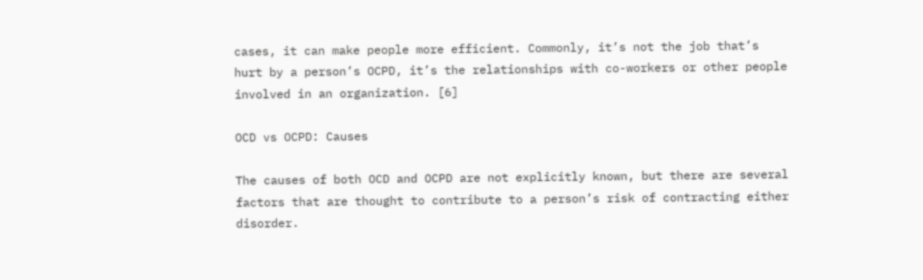cases, it can make people more efficient. Commonly, it’s not the job that’s hurt by a person’s OCPD, it’s the relationships with co-workers or other people involved in an organization. [6]

OCD vs OCPD: Causes

The causes of both OCD and OCPD are not explicitly known, but there are several factors that are thought to contribute to a person’s risk of contracting either disorder.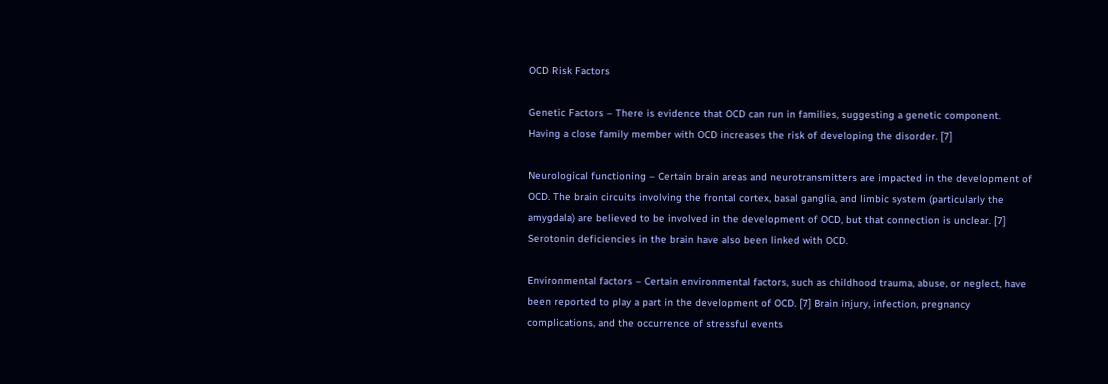OCD Risk Factors

Genetic Factors – There is evidence that OCD can run in families, suggesting a genetic component. Having a close family member with OCD increases the risk of developing the disorder. [7]

Neurological functioning – Certain brain areas and neurotransmitters are impacted in the development of OCD. The brain circuits involving the frontal cortex, basal ganglia, and limbic system (particularly the amygdala) are believed to be involved in the development of OCD, but that connection is unclear. [7] Serotonin deficiencies in the brain have also been linked with OCD.

Environmental factors – Certain environmental factors, such as childhood trauma, abuse, or neglect, have been reported to play a part in the development of OCD. [7] Brain injury, infection, pregnancy complications, and the occurrence of stressful events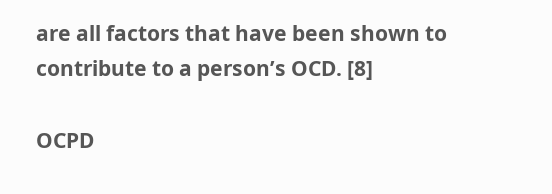are all factors that have been shown to contribute to a person’s OCD. [8]

OCPD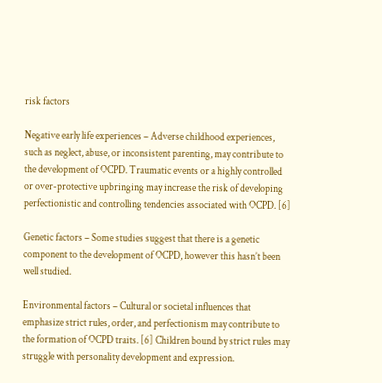risk factors

Negative early life experiences – Adverse childhood experiences, such as neglect, abuse, or inconsistent parenting, may contribute to the development of OCPD. Traumatic events or a highly controlled or over-protective upbringing may increase the risk of developing perfectionistic and controlling tendencies associated with OCPD. [6]

Genetic factors – Some studies suggest that there is a genetic component to the development of OCPD, however this hasn’t been well studied.

Environmental factors – Cultural or societal influences that emphasize strict rules, order, and perfectionism may contribute to the formation of OCPD traits. [6] Children bound by strict rules may struggle with personality development and expression.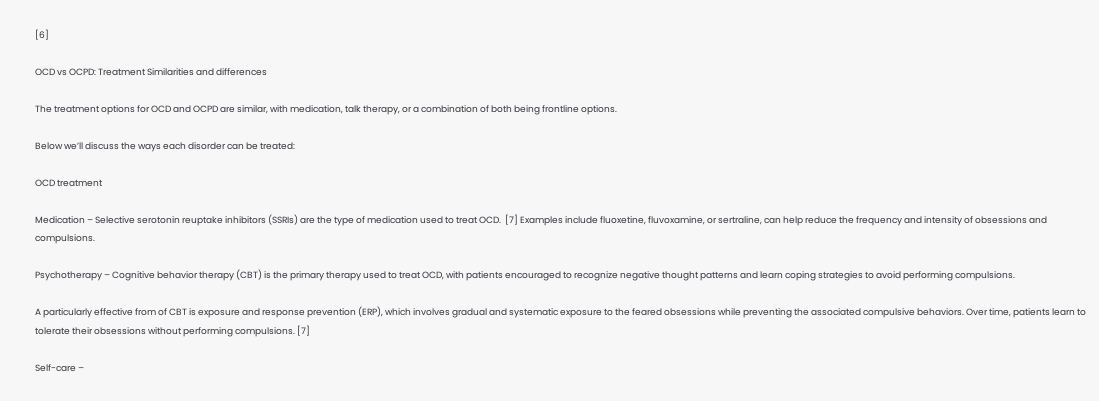[6]

OCD vs OCPD: Treatment Similarities and differences

The treatment options for OCD and OCPD are similar, with medication, talk therapy, or a combination of both being frontline options.

Below we’ll discuss the ways each disorder can be treated:

OCD treatment

Medication – Selective serotonin reuptake inhibitors (SSRIs) are the type of medication used to treat OCD.  [7] Examples include fluoxetine, fluvoxamine, or sertraline, can help reduce the frequency and intensity of obsessions and compulsions.

Psychotherapy – Cognitive behavior therapy (CBT) is the primary therapy used to treat OCD, with patients encouraged to recognize negative thought patterns and learn coping strategies to avoid performing compulsions.

A particularly effective from of CBT is exposure and response prevention (ERP), which involves gradual and systematic exposure to the feared obsessions while preventing the associated compulsive behaviors. Over time, patients learn to tolerate their obsessions without performing compulsions. [7]

Self-care –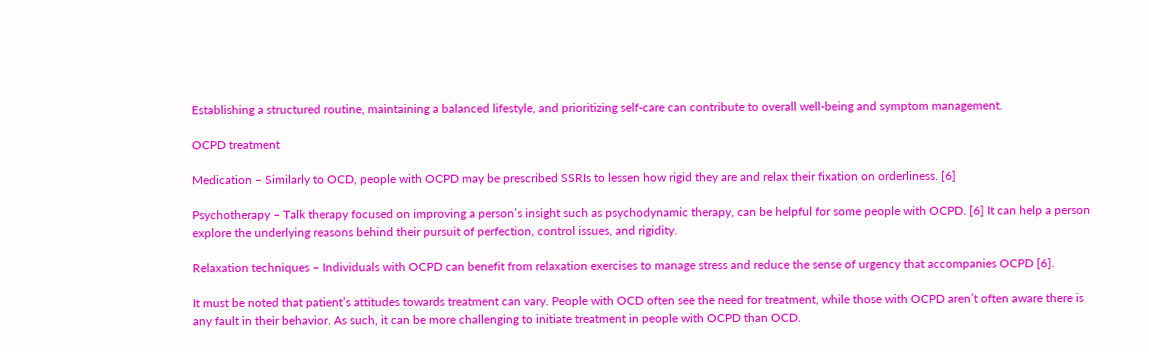Establishing a structured routine, maintaining a balanced lifestyle, and prioritizing self-care can contribute to overall well-being and symptom management.

OCPD treatment

Medication – Similarly to OCD, people with OCPD may be prescribed SSRIs to lessen how rigid they are and relax their fixation on orderliness. [6]

Psychotherapy – Talk therapy focused on improving a person’s insight such as psychodynamic therapy, can be helpful for some people with OCPD. [6] It can help a person explore the underlying reasons behind their pursuit of perfection, control issues, and rigidity.

Relaxation techniques – Individuals with OCPD can benefit from relaxation exercises to manage stress and reduce the sense of urgency that accompanies OCPD [6].

It must be noted that patient’s attitudes towards treatment can vary. People with OCD often see the need for treatment, while those with OCPD aren’t often aware there is any fault in their behavior. As such, it can be more challenging to initiate treatment in people with OCPD than OCD.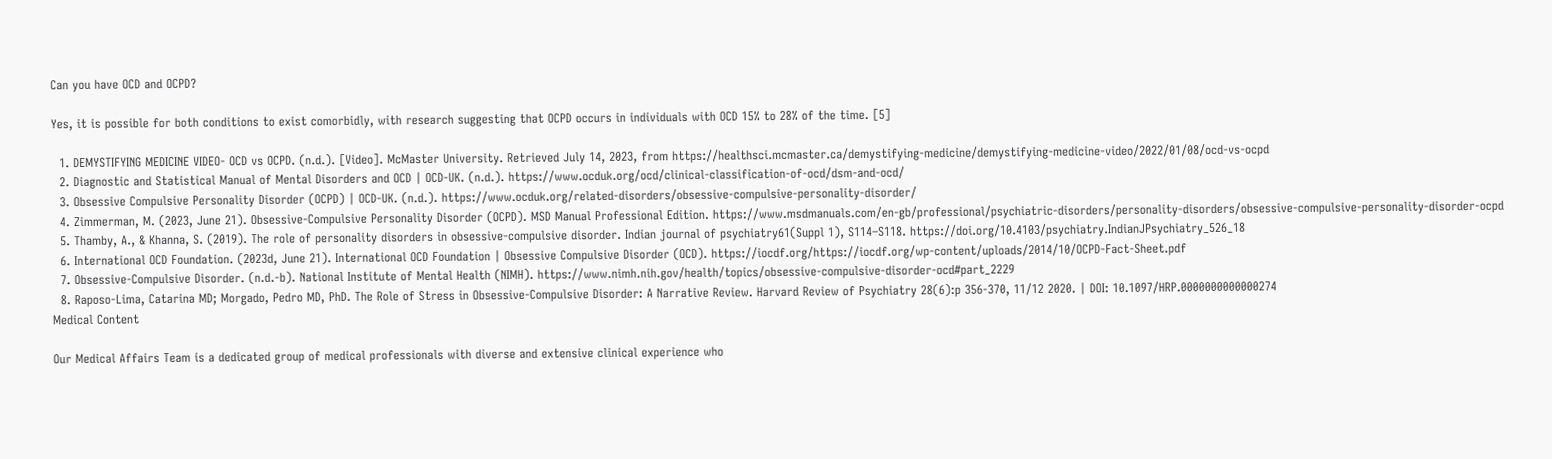Can you have OCD and OCPD?

Yes, it is possible for both conditions to exist comorbidly, with research suggesting that OCPD occurs in individuals with OCD 15% to 28% of the time. [5]

  1. DEMYSTIFYING MEDICINE VIDEO- OCD vs OCPD. (n.d.). [Video]. McMaster University. Retrieved July 14, 2023, from https://healthsci.mcmaster.ca/demystifying-medicine/demystifying-medicine-video/2022/01/08/ocd-vs-ocpd
  2. Diagnostic and Statistical Manual of Mental Disorders and OCD | OCD-UK. (n.d.). https://www.ocduk.org/ocd/clinical-classification-of-ocd/dsm-and-ocd/
  3. Obsessive Compulsive Personality Disorder (OCPD) | OCD-UK. (n.d.). https://www.ocduk.org/related-disorders/obsessive-compulsive-personality-disorder/
  4. Zimmerman, M. (2023, June 21). Obsessive-Compulsive Personality Disorder (OCPD). MSD Manual Professional Edition. https://www.msdmanuals.com/en-gb/professional/psychiatric-disorders/personality-disorders/obsessive-compulsive-personality-disorder-ocpd
  5. Thamby, A., & Khanna, S. (2019). The role of personality disorders in obsessive-compulsive disorder. Indian journal of psychiatry61(Suppl 1), S114–S118. https://doi.org/10.4103/psychiatry.IndianJPsychiatry_526_18
  6. International OCD Foundation. (2023d, June 21). International OCD Foundation | Obsessive Compulsive Disorder (OCD). https://iocdf.org/https://iocdf.org/wp-content/uploads/2014/10/OCPD-Fact-Sheet.pdf
  7. Obsessive-Compulsive Disorder. (n.d.-b). National Institute of Mental Health (NIMH). https://www.nimh.nih.gov/health/topics/obsessive-compulsive-disorder-ocd#part_2229
  8. Raposo-Lima, Catarina MD; Morgado, Pedro MD, PhD. The Role of Stress in Obsessive-Compulsive Disorder: A Narrative Review. Harvard Review of Psychiatry 28(6):p 356-370, 11/12 2020. | DOI: 10.1097/HRP.0000000000000274
Medical Content

Our Medical Affairs Team is a dedicated group of medical professionals with diverse and extensive clinical experience who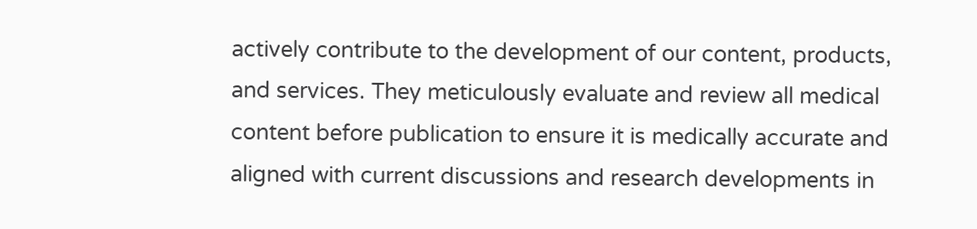actively contribute to the development of our content, products, and services. They meticulously evaluate and review all medical content before publication to ensure it is medically accurate and aligned with current discussions and research developments in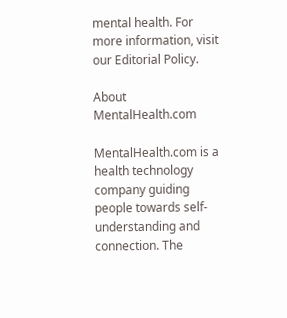mental health. For more information, visit our Editorial Policy.

About MentalHealth.com

MentalHealth.com is a health technology company guiding people towards self-understanding and connection. The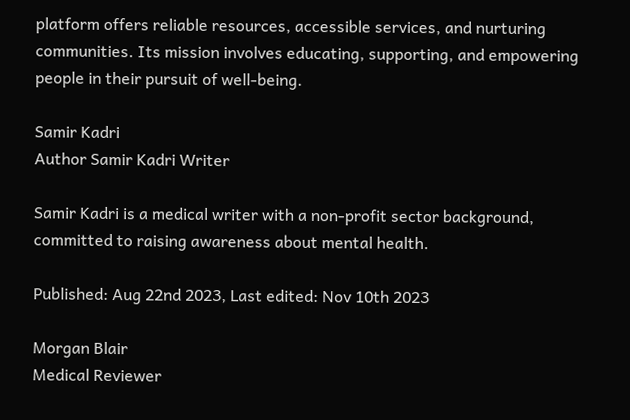platform offers reliable resources, accessible services, and nurturing communities. Its mission involves educating, supporting, and empowering people in their pursuit of well-being.

Samir Kadri
Author Samir Kadri Writer

Samir Kadri is a medical writer with a non-profit sector background, committed to raising awareness about mental health.

Published: Aug 22nd 2023, Last edited: Nov 10th 2023

Morgan Blair
Medical Reviewer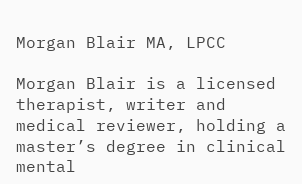Morgan Blair MA, LPCC

Morgan Blair is a licensed therapist, writer and medical reviewer, holding a master’s degree in clinical mental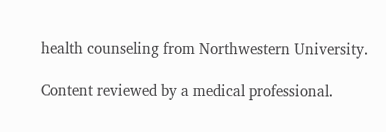health counseling from Northwestern University.

Content reviewed by a medical professional.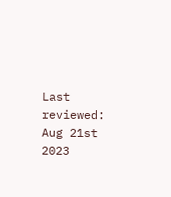Last reviewed: Aug 21st 2023